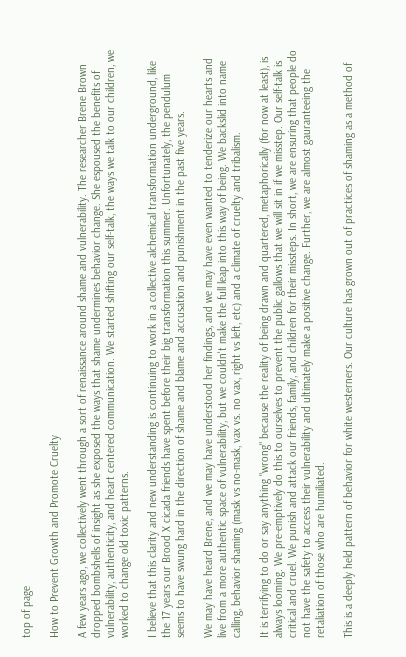top of page

How to Prevent Growth and Promote Cruelty

A few years ago, we collectively went through a sort of renaissance around shame and vulnerability. The researcher Brene Brown dropped bombshells of insight as she exposed the ways that shame undermines behavior change. She espoused the benefits of vulnerability, authenticity, and heart centered communication. We started shifting our self-talk, the ways we talk to our children, we worked to change old toxic patterns.

I believe that this clarity and new understanding is continuing to work in a collective alchemical transformation underground, like the 17 years our Brood X cicada friends have spent before their big transformation this summer. Unfortunately, the pendulum seems to have swung hard in the direction of shame and blame and accusation and punishment in the past five years.

We may have heard Brene, and we may have understood her findings, and we may have even wanted to tenderize our hearts and live from a more authentic space of vulnerability, but we couldn't make the full leap into this way of being. We backslid into name calling, behavior shaming (mask vs no-mask, vax vs. no vax, right vs left, etc) and a climate of cruelty and tribalism.

It is terrifying to do or say anything "wrong" because the reality of being drawn and quartered, metaphorically (for now at least), is always looming. We pre-emptively do this to ourselves to prevent the public gallows that we will sit in if we misstep. Our self-talk is critical and cruel. We punish and attack our friends, family, and children for their missteps. In short, we are ensuring that people do not have the safety to access their vulnerability and ultimately make a positive change. Further, we are almost gauranteeing the retaliation of those who are humiliated.

This is a deeply held pattern of behavior for white westerners. Our culture has grown out of practices of shaming as a method of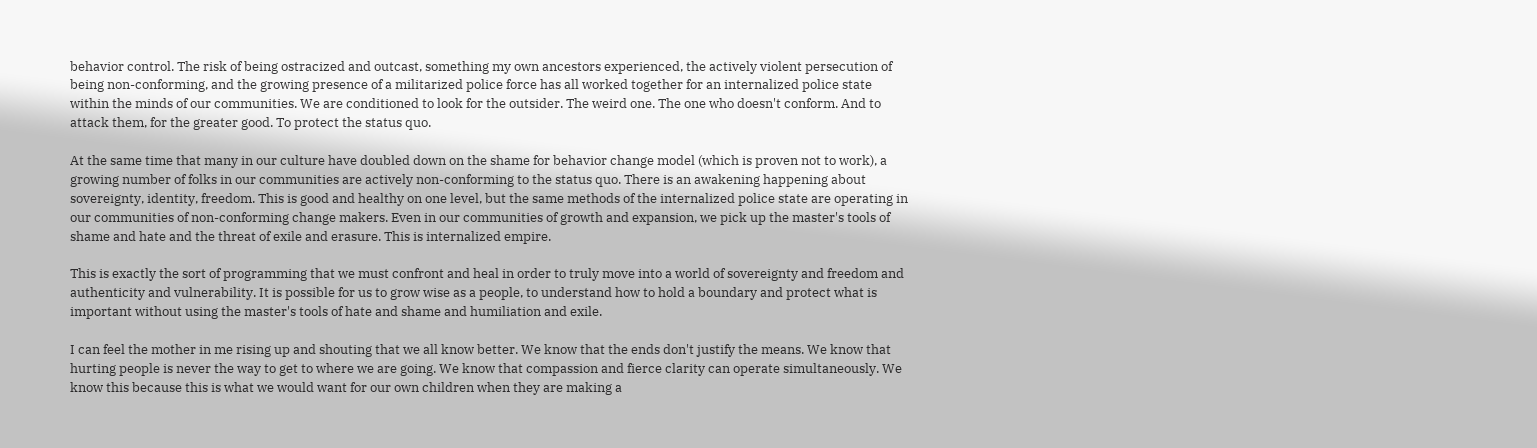behavior control. The risk of being ostracized and outcast, something my own ancestors experienced, the actively violent persecution of being non-conforming, and the growing presence of a militarized police force has all worked together for an internalized police state within the minds of our communities. We are conditioned to look for the outsider. The weird one. The one who doesn't conform. And to attack them, for the greater good. To protect the status quo.

At the same time that many in our culture have doubled down on the shame for behavior change model (which is proven not to work), a growing number of folks in our communities are actively non-conforming to the status quo. There is an awakening happening about sovereignty, identity, freedom. This is good and healthy on one level, but the same methods of the internalized police state are operating in our communities of non-conforming change makers. Even in our communities of growth and expansion, we pick up the master's tools of shame and hate and the threat of exile and erasure. This is internalized empire.

This is exactly the sort of programming that we must confront and heal in order to truly move into a world of sovereignty and freedom and authenticity and vulnerability. It is possible for us to grow wise as a people, to understand how to hold a boundary and protect what is important without using the master's tools of hate and shame and humiliation and exile.

I can feel the mother in me rising up and shouting that we all know better. We know that the ends don't justify the means. We know that hurting people is never the way to get to where we are going. We know that compassion and fierce clarity can operate simultaneously. We know this because this is what we would want for our own children when they are making a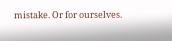mistake. Or for ourselves.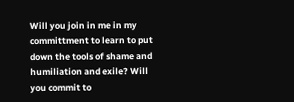Will you join in me in my committment to learn to put down the tools of shame and humiliation and exile? Will you commit to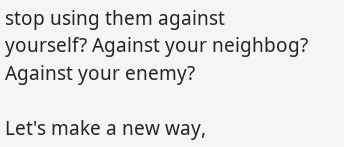stop using them against yourself? Against your neighbog? Against your enemy?

Let's make a new way,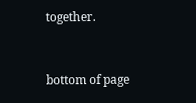together.


bottom of page